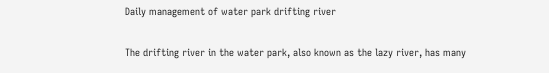Daily management of water park drifting river

The drifting river in the water park, also known as the lazy river, has many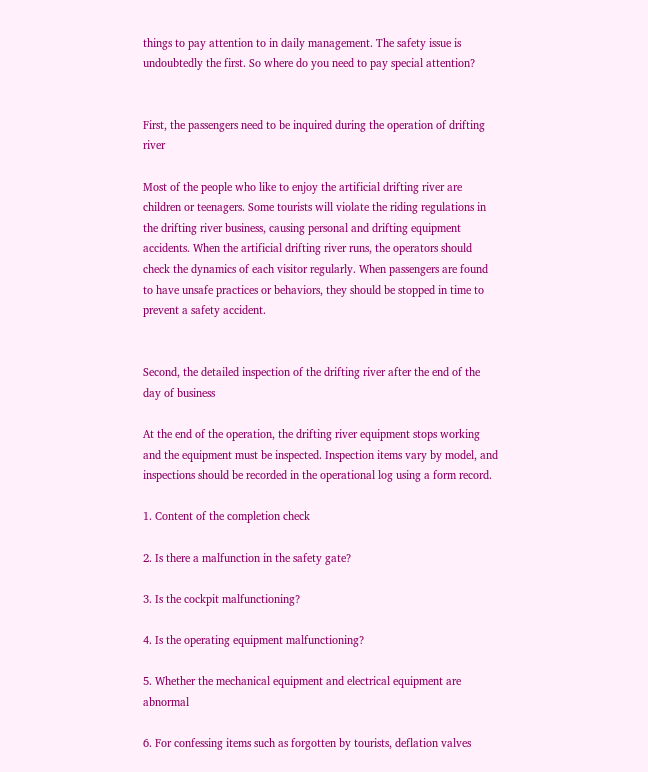things to pay attention to in daily management. The safety issue is undoubtedly the first. So where do you need to pay special attention?


First, the passengers need to be inquired during the operation of drifting river

Most of the people who like to enjoy the artificial drifting river are children or teenagers. Some tourists will violate the riding regulations in the drifting river business, causing personal and drifting equipment accidents. When the artificial drifting river runs, the operators should check the dynamics of each visitor regularly. When passengers are found to have unsafe practices or behaviors, they should be stopped in time to prevent a safety accident.


Second, the detailed inspection of the drifting river after the end of the day of business

At the end of the operation, the drifting river equipment stops working and the equipment must be inspected. Inspection items vary by model, and inspections should be recorded in the operational log using a form record.

1. Content of the completion check

2. Is there a malfunction in the safety gate?

3. Is the cockpit malfunctioning?

4. Is the operating equipment malfunctioning?

5. Whether the mechanical equipment and electrical equipment are abnormal

6. For confessing items such as forgotten by tourists, deflation valves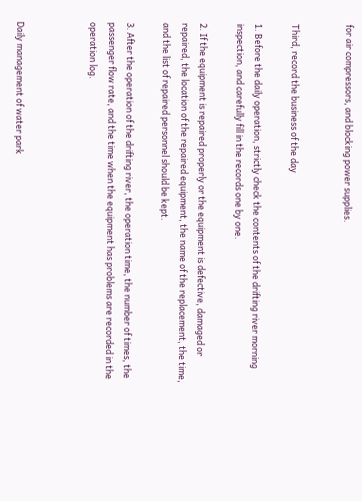for air compressors, and blocking power supplies.


Third, record the business of the day

1. Before the daily operation, strictly check the contents of the drifting river morning inspection, and carefully fill in the records one by one.

2. If the equipment is repaired properly or the equipment is defective, damaged or repaired, the location of the repaired equipment, the name of the replacement, the time, and the list of repaired personnel should be kept.

3. After the operation of the drifting river, the operation time, the number of times, the passenger flow rate, and the time when the equipment has problems are recorded in the operation log.



Daily management of water park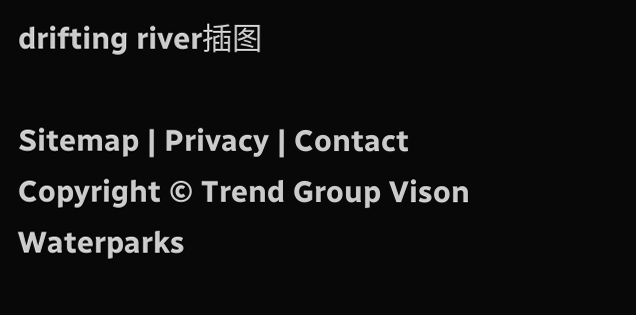drifting river插图

Sitemap | Privacy | Contact
Copyright © Trend Group Vison Waterparks